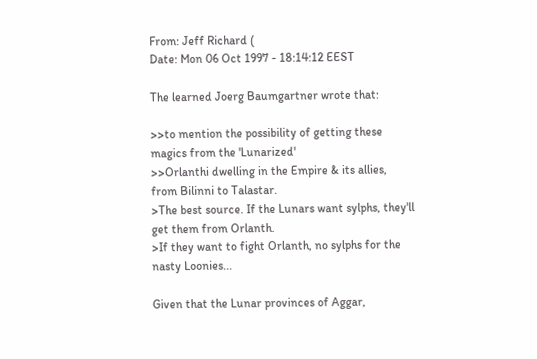From: Jeff Richard (
Date: Mon 06 Oct 1997 - 18:14:12 EEST

The learned Joerg Baumgartner wrote that:

>>to mention the possibility of getting these magics from the 'Lunarized'
>>Orlanthi dwelling in the Empire & its allies, from Bilinni to Talastar.
>The best source. If the Lunars want sylphs, they'll get them from Orlanth.
>If they want to fight Orlanth, no sylphs for the nasty Loonies...

Given that the Lunar provinces of Aggar,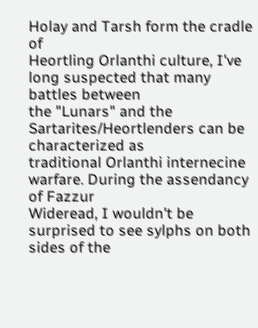Holay and Tarsh form the cradle of
Heortling Orlanthi culture, I've long suspected that many battles between
the "Lunars" and the Sartarites/Heortlenders can be characterized as
traditional Orlanthi internecine warfare. During the assendancy of Fazzur
Wideread, I wouldn't be surprised to see sylphs on both sides of the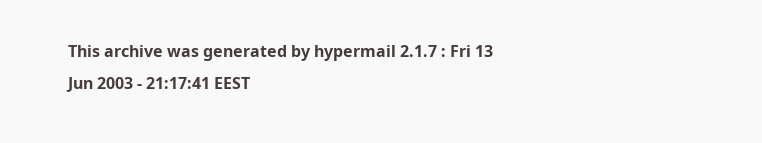This archive was generated by hypermail 2.1.7 : Fri 13 Jun 2003 - 21:17:41 EEST